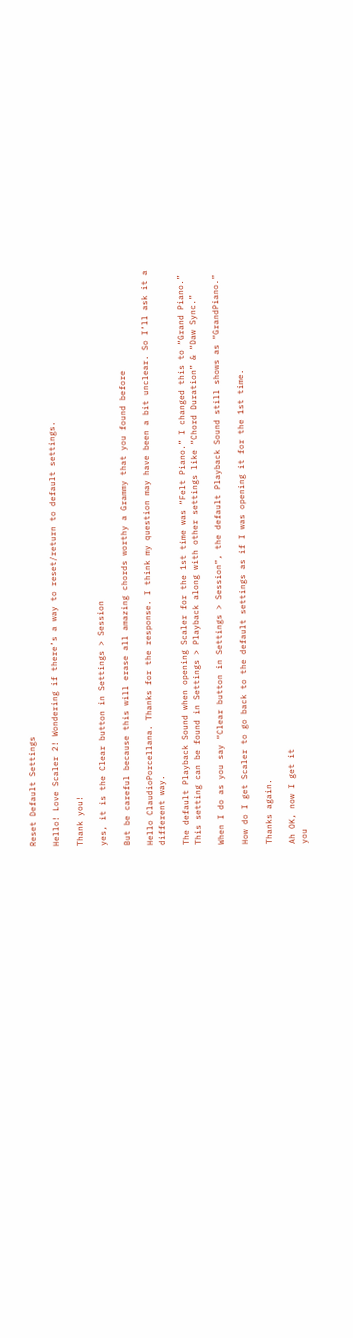Reset Default Settings

Hello! Love Scaler 2! Wondering if there’s a way to reset/return to default settings.

Thank you!

yes, it is the Clear button in Settings > Session

But be careful because this will erase all amazing chords worthy a Grammy that you found before

Hello ClaudioPorcellana. Thanks for the response. I think my question may have been a bit unclear. So I’ll ask it a different way.

The default Playback Sound when opening Scaler for the 1st time was “Felt Piano.” I changed this to “Grand Piano.” This setting can be found in Settings > Playback along with other settings like “Chord Duration” & “Daw Sync.”

When I do as you say “Clear button in Settings > Session”, the default Playback Sound still shows as “GrandPiano.”

How do I get Scaler to go back to the default settings as if I was opening it for the 1st time.

Thanks again.

Ah OK, now I get it
you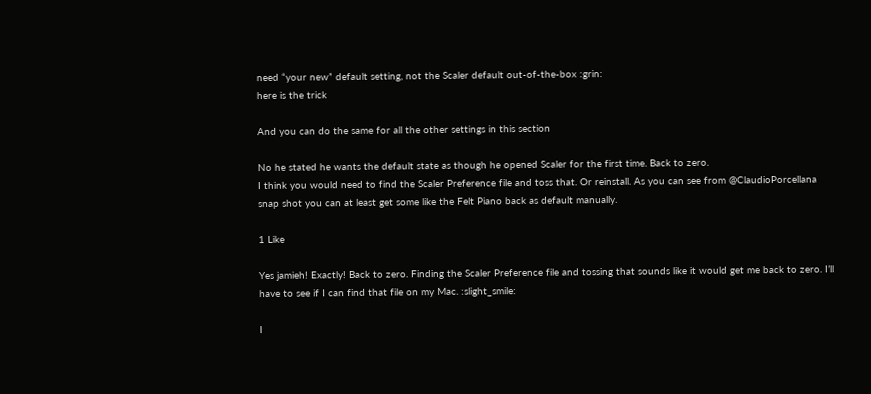need “your new” default setting, not the Scaler default out-of-the-box :grin:
here is the trick

And you can do the same for all the other settings in this section

No he stated he wants the default state as though he opened Scaler for the first time. Back to zero.
I think you would need to find the Scaler Preference file and toss that. Or reinstall. As you can see from @ClaudioPorcellana snap shot you can at least get some like the Felt Piano back as default manually.

1 Like

Yes jamieh! Exactly! Back to zero. Finding the Scaler Preference file and tossing that sounds like it would get me back to zero. I’ll have to see if I can find that file on my Mac. :slight_smile:

I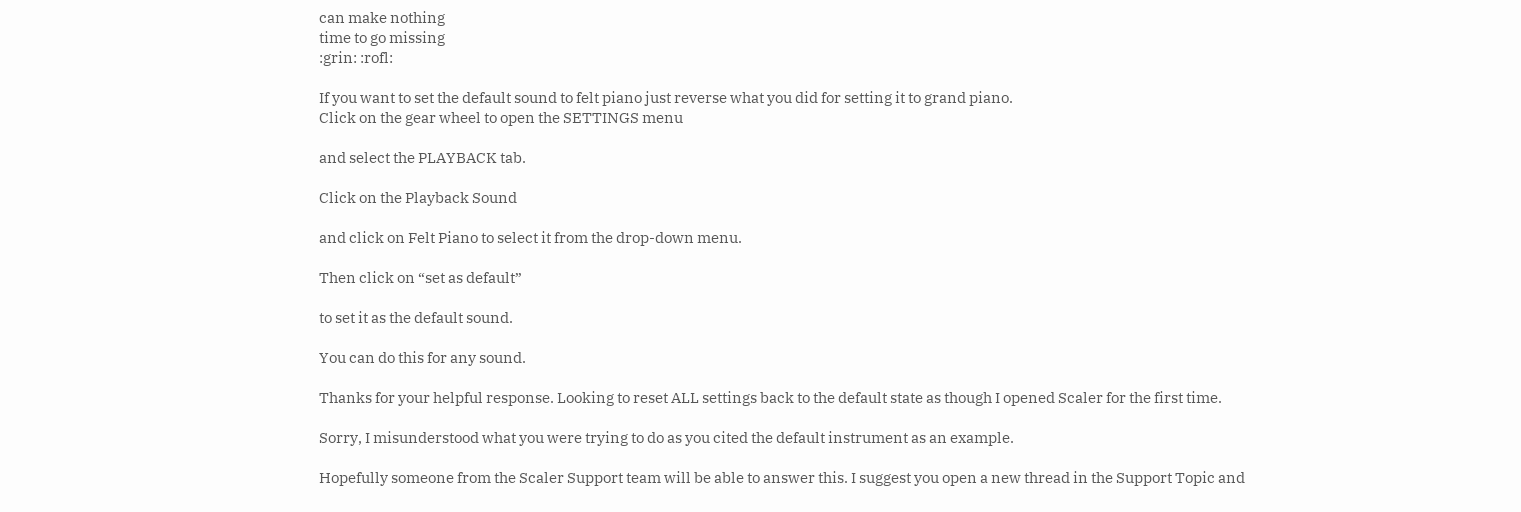can make nothing
time to go missing
:grin: :rofl:

If you want to set the default sound to felt piano just reverse what you did for setting it to grand piano.
Click on the gear wheel to open the SETTINGS menu

and select the PLAYBACK tab.

Click on the Playback Sound

and click on Felt Piano to select it from the drop-down menu.

Then click on “set as default”

to set it as the default sound.

You can do this for any sound.

Thanks for your helpful response. Looking to reset ALL settings back to the default state as though I opened Scaler for the first time.

Sorry, I misunderstood what you were trying to do as you cited the default instrument as an example.

Hopefully someone from the Scaler Support team will be able to answer this. I suggest you open a new thread in the Support Topic and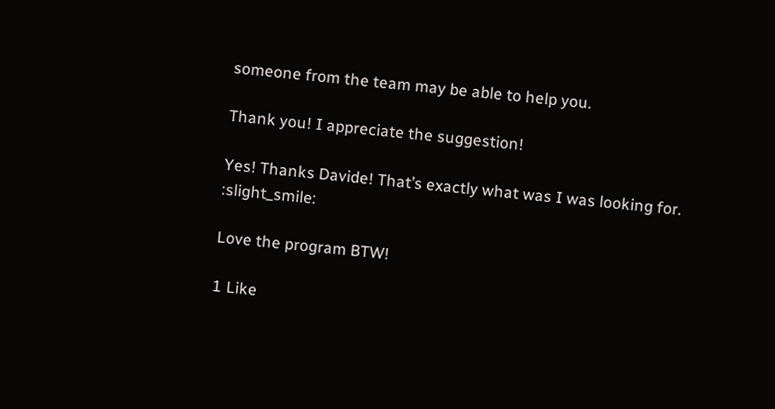someone from the team may be able to help you.

Thank you! I appreciate the suggestion!

Yes! Thanks Davide! That’s exactly what was I was looking for. :slight_smile:

Love the program BTW!

1 Like